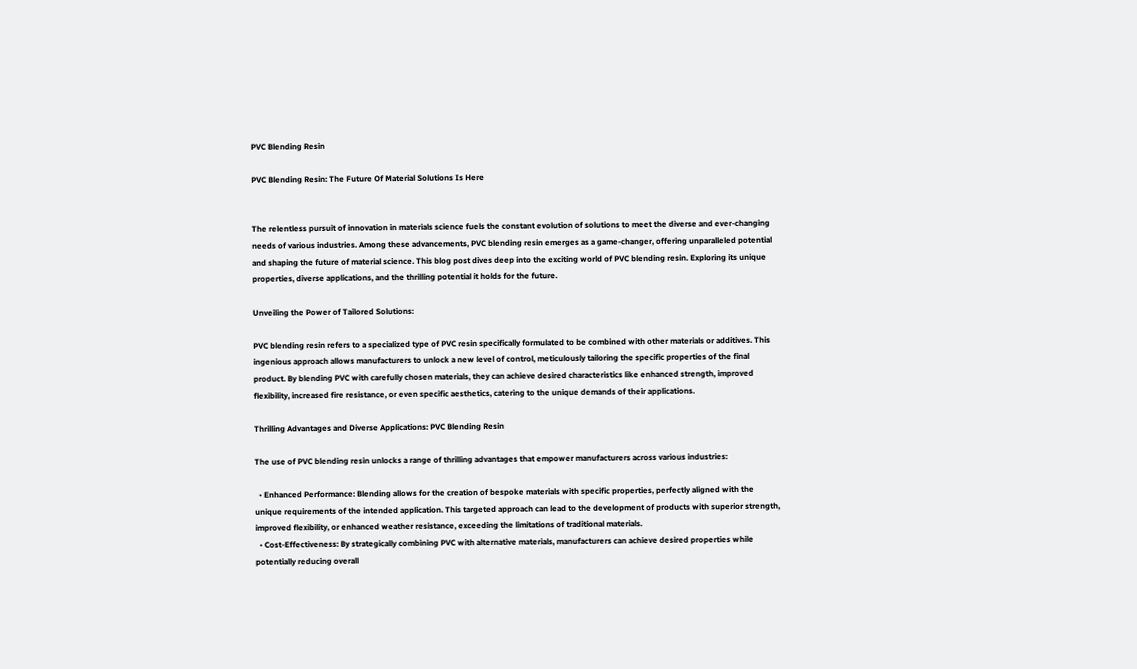PVC Blending Resin

PVC Blending Resin: The Future Of Material Solutions Is Here


The relentless pursuit of innovation in materials science fuels the constant evolution of solutions to meet the diverse and ever-changing needs of various industries. Among these advancements, PVC blending resin emerges as a game-changer, offering unparalleled potential and shaping the future of material science. This blog post dives deep into the exciting world of PVC blending resin. Exploring its unique properties, diverse applications, and the thrilling potential it holds for the future.

Unveiling the Power of Tailored Solutions:

PVC blending resin refers to a specialized type of PVC resin specifically formulated to be combined with other materials or additives. This ingenious approach allows manufacturers to unlock a new level of control, meticulously tailoring the specific properties of the final product. By blending PVC with carefully chosen materials, they can achieve desired characteristics like enhanced strength, improved flexibility, increased fire resistance, or even specific aesthetics, catering to the unique demands of their applications.

Thrilling Advantages and Diverse Applications: PVC Blending Resin

The use of PVC blending resin unlocks a range of thrilling advantages that empower manufacturers across various industries:

  • Enhanced Performance: Blending allows for the creation of bespoke materials with specific properties, perfectly aligned with the unique requirements of the intended application. This targeted approach can lead to the development of products with superior strength, improved flexibility, or enhanced weather resistance, exceeding the limitations of traditional materials.
  • Cost-Effectiveness: By strategically combining PVC with alternative materials, manufacturers can achieve desired properties while potentially reducing overall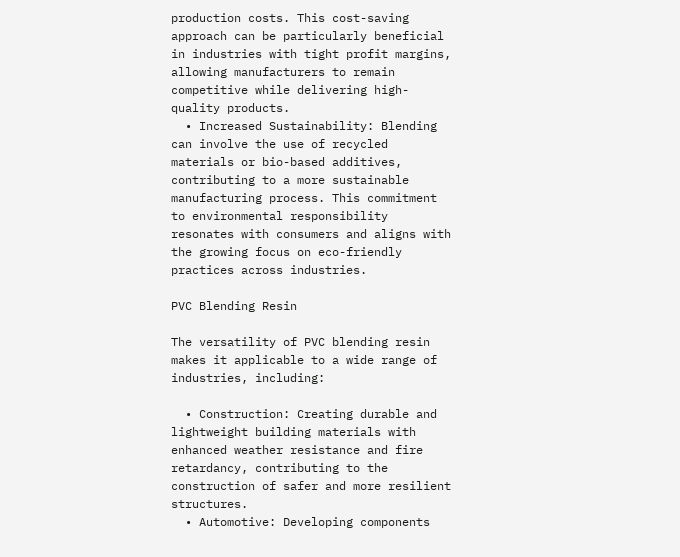production costs. This cost-saving approach can be particularly beneficial in industries with tight profit margins, allowing manufacturers to remain competitive while delivering high-quality products.
  • Increased Sustainability: Blending can involve the use of recycled materials or bio-based additives, contributing to a more sustainable manufacturing process. This commitment to environmental responsibility resonates with consumers and aligns with the growing focus on eco-friendly practices across industries.

PVC Blending Resin

The versatility of PVC blending resin makes it applicable to a wide range of industries, including:

  • Construction: Creating durable and lightweight building materials with enhanced weather resistance and fire retardancy, contributing to the construction of safer and more resilient structures.
  • Automotive: Developing components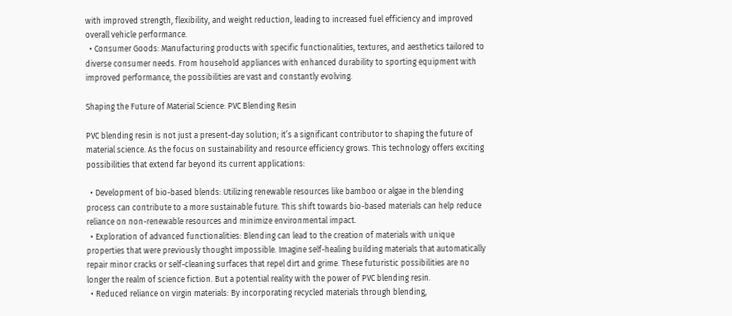with improved strength, flexibility, and weight reduction, leading to increased fuel efficiency and improved overall vehicle performance.
  • Consumer Goods: Manufacturing products with specific functionalities, textures, and aesthetics tailored to diverse consumer needs. From household appliances with enhanced durability to sporting equipment with improved performance, the possibilities are vast and constantly evolving.

Shaping the Future of Material Science: PVC Blending Resin

PVC blending resin is not just a present-day solution; it’s a significant contributor to shaping the future of material science. As the focus on sustainability and resource efficiency grows. This technology offers exciting possibilities that extend far beyond its current applications:

  • Development of bio-based blends: Utilizing renewable resources like bamboo or algae in the blending process can contribute to a more sustainable future. This shift towards bio-based materials can help reduce reliance on non-renewable resources and minimize environmental impact.
  • Exploration of advanced functionalities: Blending can lead to the creation of materials with unique properties that were previously thought impossible. Imagine self-healing building materials that automatically repair minor cracks or self-cleaning surfaces that repel dirt and grime. These futuristic possibilities are no longer the realm of science fiction. But a potential reality with the power of PVC blending resin.
  • Reduced reliance on virgin materials: By incorporating recycled materials through blending,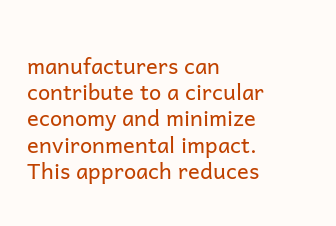manufacturers can contribute to a circular economy and minimize environmental impact. This approach reduces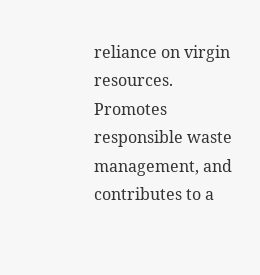reliance on virgin resources. Promotes responsible waste management, and contributes to a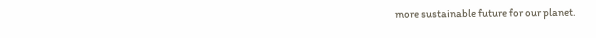more sustainable future for our planet.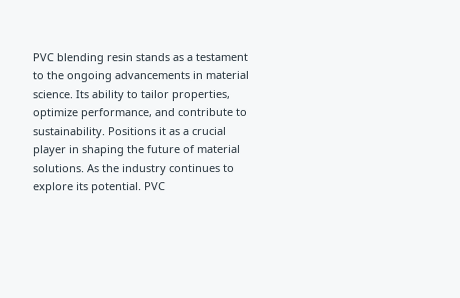PVC blending resin stands as a testament to the ongoing advancements in material science. Its ability to tailor properties, optimize performance, and contribute to sustainability. Positions it as a crucial player in shaping the future of material solutions. As the industry continues to explore its potential. PVC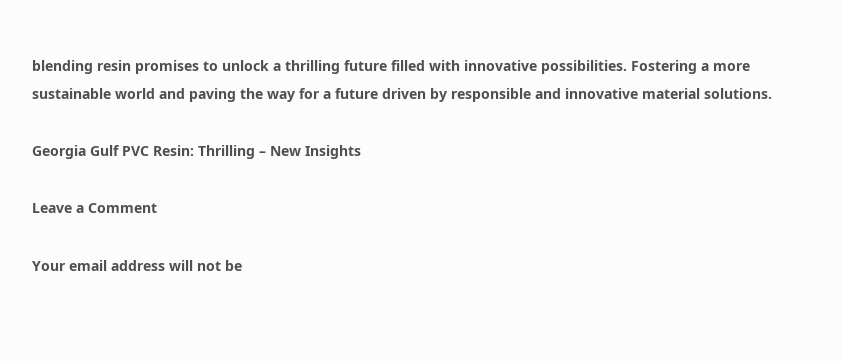blending resin promises to unlock a thrilling future filled with innovative possibilities. Fostering a more sustainable world and paving the way for a future driven by responsible and innovative material solutions.

Georgia Gulf PVC Resin: Thrilling – New Insights

Leave a Comment

Your email address will not be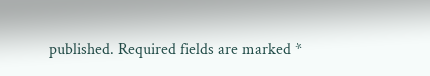published. Required fields are marked *